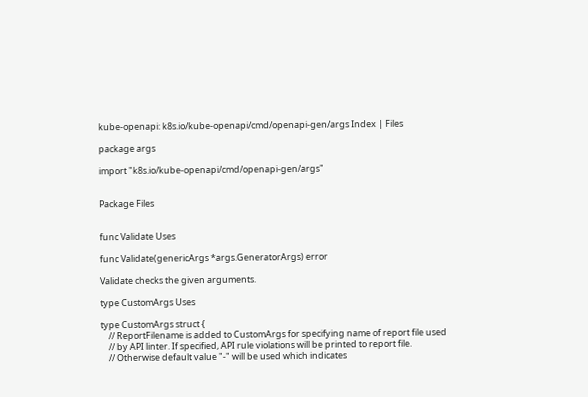kube-openapi: k8s.io/kube-openapi/cmd/openapi-gen/args Index | Files

package args

import "k8s.io/kube-openapi/cmd/openapi-gen/args"


Package Files


func Validate Uses

func Validate(genericArgs *args.GeneratorArgs) error

Validate checks the given arguments.

type CustomArgs Uses

type CustomArgs struct {
    // ReportFilename is added to CustomArgs for specifying name of report file used
    // by API linter. If specified, API rule violations will be printed to report file.
    // Otherwise default value "-" will be used which indicates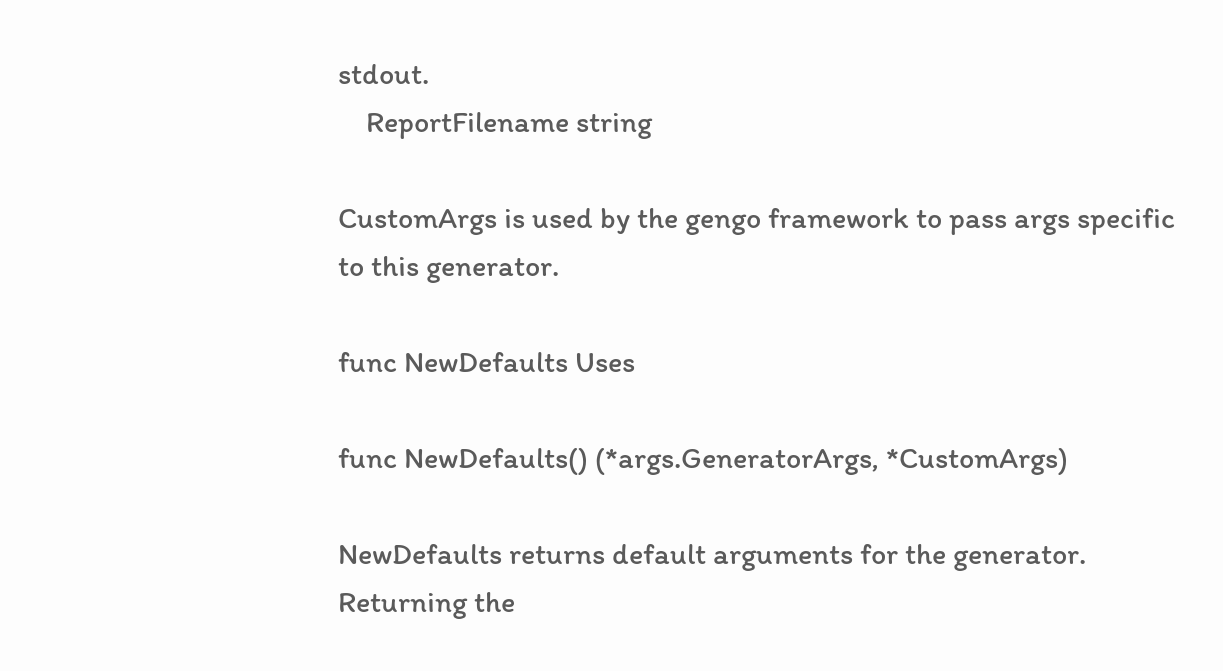stdout.
    ReportFilename string

CustomArgs is used by the gengo framework to pass args specific to this generator.

func NewDefaults Uses

func NewDefaults() (*args.GeneratorArgs, *CustomArgs)

NewDefaults returns default arguments for the generator. Returning the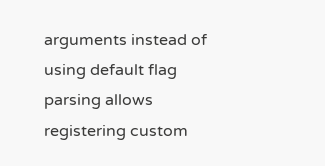arguments instead of using default flag parsing allows registering custom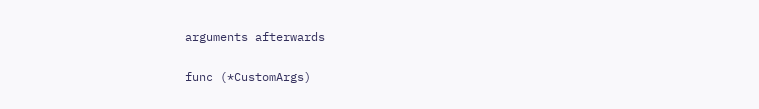arguments afterwards

func (*CustomArgs)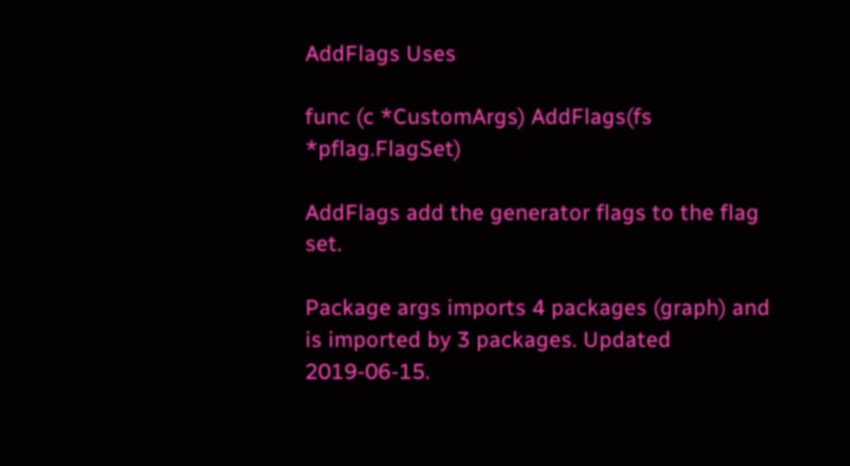AddFlags Uses

func (c *CustomArgs) AddFlags(fs *pflag.FlagSet)

AddFlags add the generator flags to the flag set.

Package args imports 4 packages (graph) and is imported by 3 packages. Updated 2019-06-15.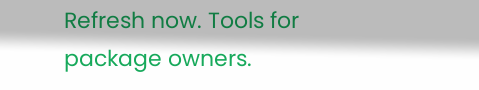Refresh now. Tools for package owners.